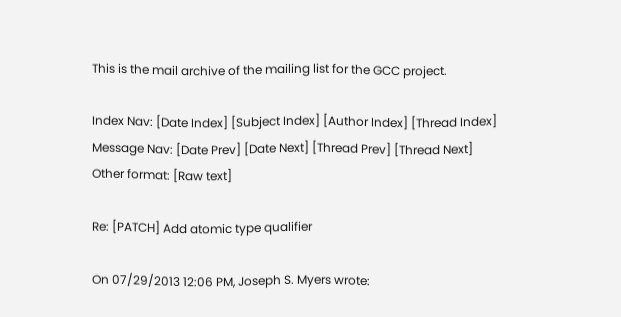This is the mail archive of the mailing list for the GCC project.

Index Nav: [Date Index] [Subject Index] [Author Index] [Thread Index]
Message Nav: [Date Prev] [Date Next] [Thread Prev] [Thread Next]
Other format: [Raw text]

Re: [PATCH] Add atomic type qualifier

On 07/29/2013 12:06 PM, Joseph S. Myers wrote: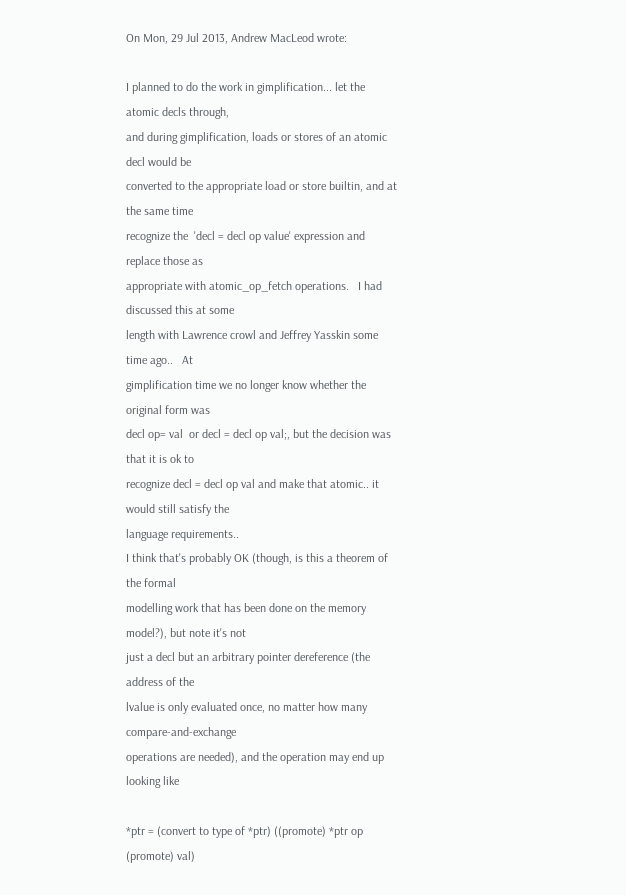On Mon, 29 Jul 2013, Andrew MacLeod wrote:

I planned to do the work in gimplification... let the atomic decls through,
and during gimplification, loads or stores of an atomic decl would be
converted to the appropriate load or store builtin, and at the same time
recognize the  'decl = decl op value' expression and replace those as
appropriate with atomic_op_fetch operations.   I had discussed this at some
length with Lawrence crowl and Jeffrey Yasskin some time ago..   At
gimplification time we no longer know whether the original form was
decl op= val  or decl = decl op val;, but the decision was that it is ok to
recognize decl = decl op val and make that atomic.. it would still satisfy the
language requirements..
I think that's probably OK (though, is this a theorem of the formal
modelling work that has been done on the memory model?), but note it's not
just a decl but an arbitrary pointer dereference (the address of the
lvalue is only evaluated once, no matter how many compare-and-exchange
operations are needed), and the operation may end up looking like

*ptr = (convert to type of *ptr) ((promote) *ptr op (promote) val)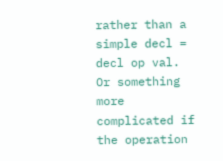rather than a simple decl = decl op val.  Or something more complicated if
the operation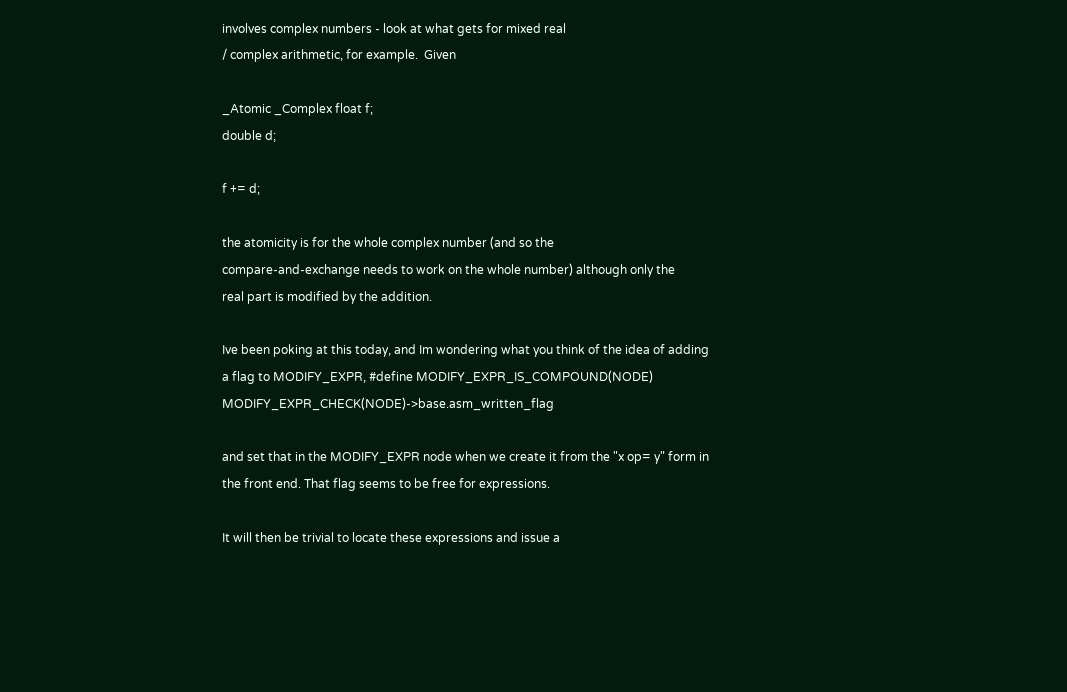involves complex numbers - look at what gets for mixed real
/ complex arithmetic, for example.  Given

_Atomic _Complex float f;
double d;

f += d;

the atomicity is for the whole complex number (and so the
compare-and-exchange needs to work on the whole number) although only the
real part is modified by the addition.

Ive been poking at this today, and Im wondering what you think of the idea of adding a flag to MODIFY_EXPR, #define MODIFY_EXPR_IS_COMPOUND(NODE) MODIFY_EXPR_CHECK(NODE)->base.asm_written_flag

and set that in the MODIFY_EXPR node when we create it from the "x op= y" form in the front end. That flag seems to be free for expressions.

It will then be trivial to locate these expressions and issue a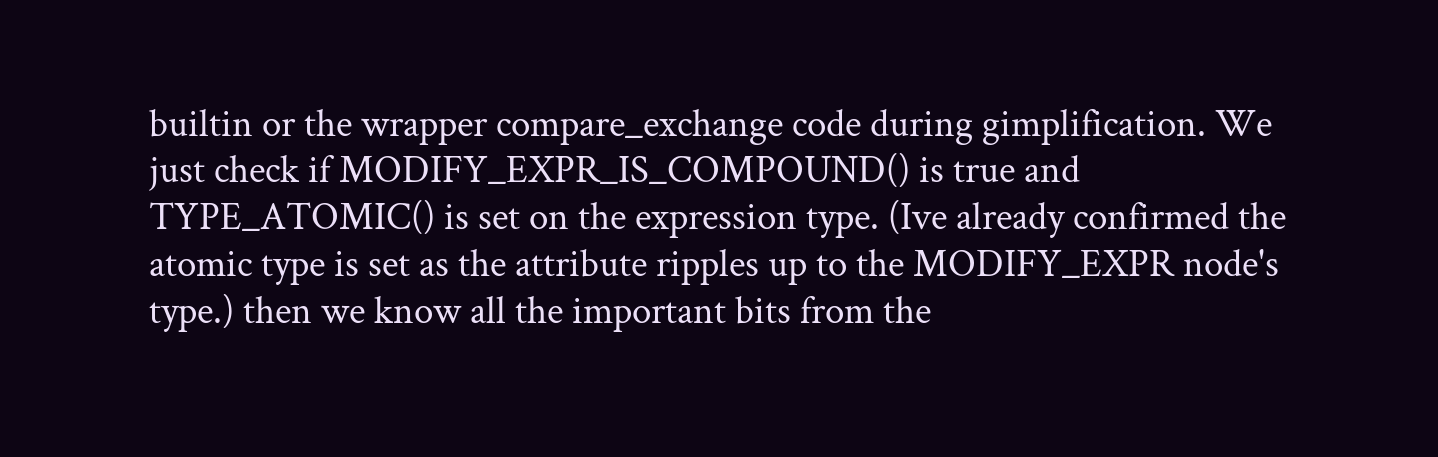builtin or the wrapper compare_exchange code during gimplification. We just check if MODIFY_EXPR_IS_COMPOUND() is true and TYPE_ATOMIC() is set on the expression type. (Ive already confirmed the atomic type is set as the attribute ripples up to the MODIFY_EXPR node's type.) then we know all the important bits from the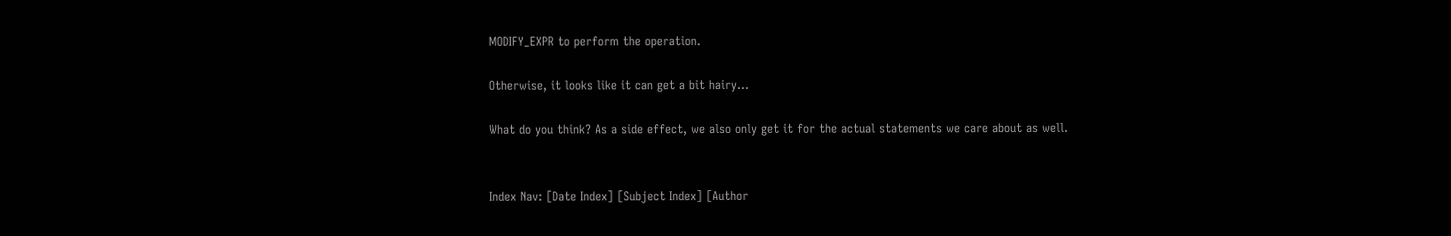MODIFY_EXPR to perform the operation.

Otherwise, it looks like it can get a bit hairy...

What do you think? As a side effect, we also only get it for the actual statements we care about as well.


Index Nav: [Date Index] [Subject Index] [Author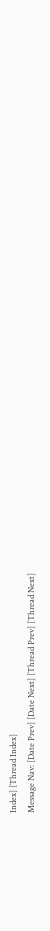Index] [Thread Index]
Message Nav: [Date Prev] [Date Next] [Thread Prev] [Thread Next]